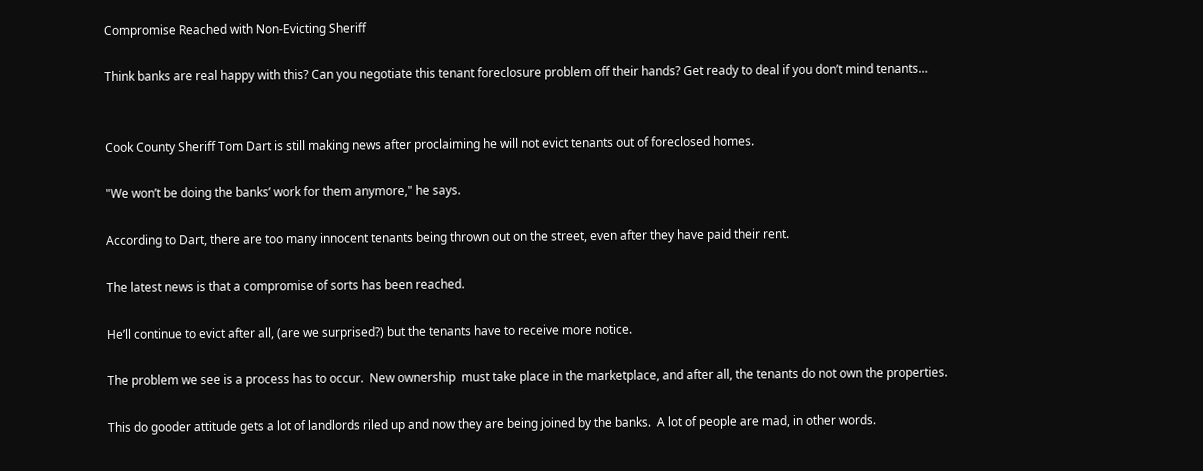Compromise Reached with Non-Evicting Sheriff

Think banks are real happy with this? Can you negotiate this tenant foreclosure problem off their hands? Get ready to deal if you don’t mind tenants…


Cook County Sheriff Tom Dart is still making news after proclaiming he will not evict tenants out of foreclosed homes.

"We won’t be doing the banks’ work for them anymore," he says.

According to Dart, there are too many innocent tenants being thrown out on the street, even after they have paid their rent.

The latest news is that a compromise of sorts has been reached.

He’ll continue to evict after all, (are we surprised?) but the tenants have to receive more notice.

The problem we see is a process has to occur.  New ownership  must take place in the marketplace, and after all, the tenants do not own the properties.

This do gooder attitude gets a lot of landlords riled up and now they are being joined by the banks.  A lot of people are mad, in other words.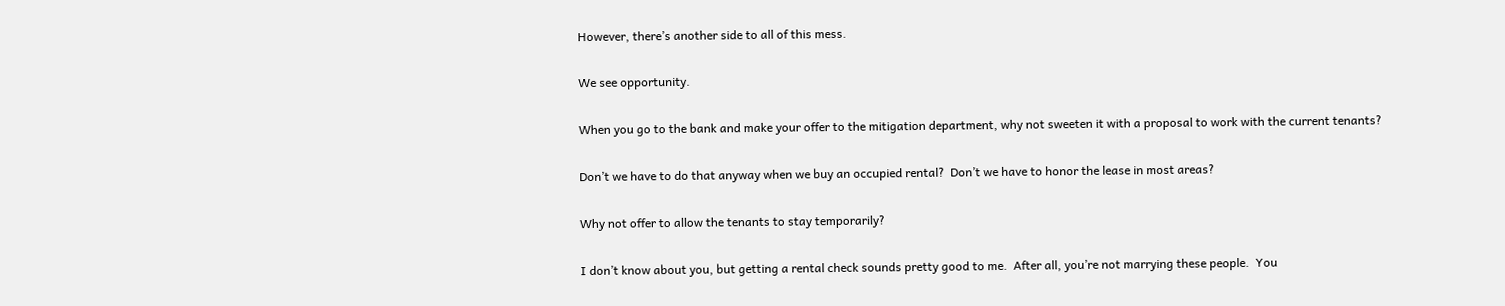However, there’s another side to all of this mess.

We see opportunity.

When you go to the bank and make your offer to the mitigation department, why not sweeten it with a proposal to work with the current tenants?

Don’t we have to do that anyway when we buy an occupied rental?  Don’t we have to honor the lease in most areas?

Why not offer to allow the tenants to stay temporarily?

I don’t know about you, but getting a rental check sounds pretty good to me.  After all, you’re not marrying these people.  You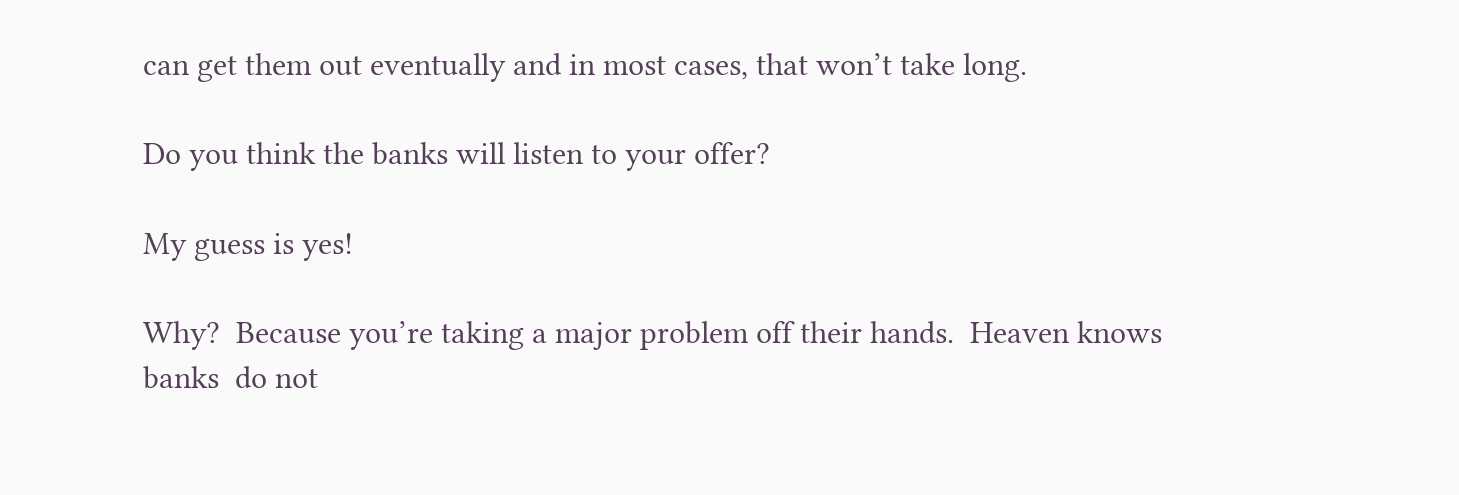can get them out eventually and in most cases, that won’t take long.

Do you think the banks will listen to your offer?

My guess is yes!

Why?  Because you’re taking a major problem off their hands.  Heaven knows banks  do not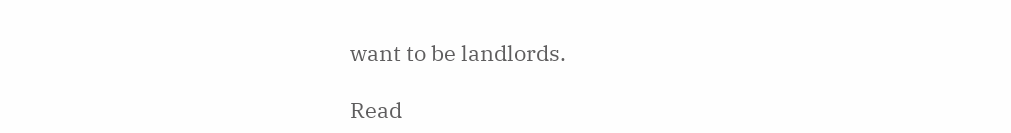want to be landlords.

Read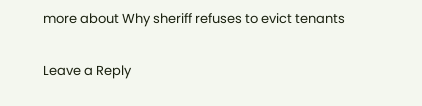more about Why sheriff refuses to evict tenants

Leave a Reply